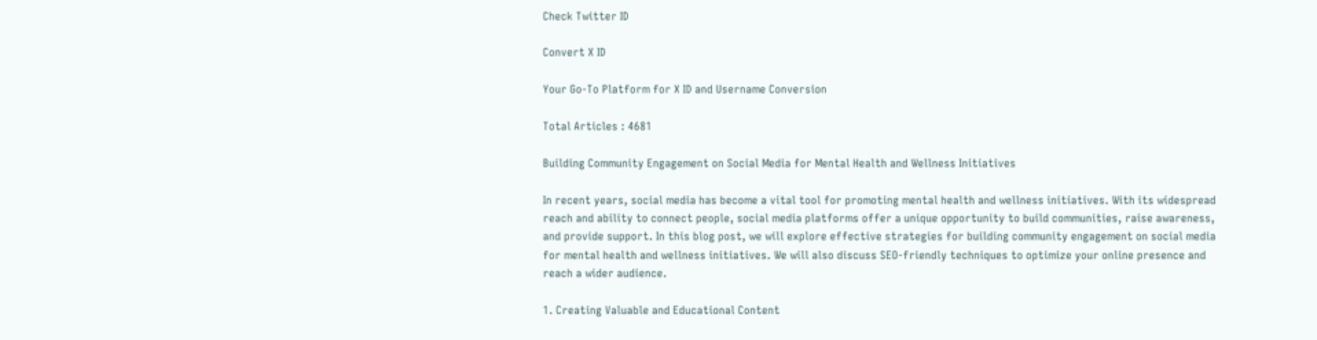Check Twitter ID

Convert X ID

Your Go-To Platform for X ID and Username Conversion

Total Articles : 4681

Building Community Engagement on Social Media for Mental Health and Wellness Initiatives

In recent years, social media has become a vital tool for promoting mental health and wellness initiatives. With its widespread reach and ability to connect people, social media platforms offer a unique opportunity to build communities, raise awareness, and provide support. In this blog post, we will explore effective strategies for building community engagement on social media for mental health and wellness initiatives. We will also discuss SEO-friendly techniques to optimize your online presence and reach a wider audience.

1. Creating Valuable and Educational Content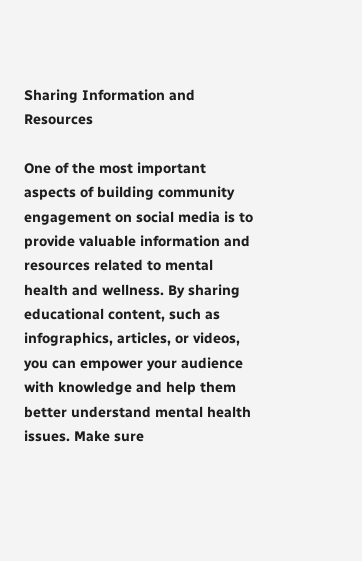Sharing Information and Resources

One of the most important aspects of building community engagement on social media is to provide valuable information and resources related to mental health and wellness. By sharing educational content, such as infographics, articles, or videos, you can empower your audience with knowledge and help them better understand mental health issues. Make sure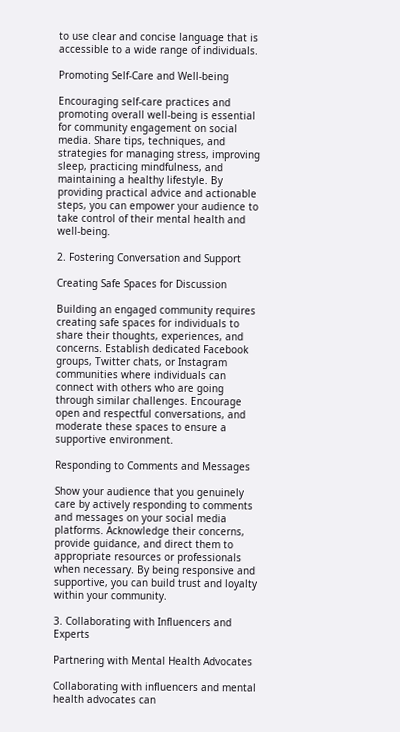to use clear and concise language that is accessible to a wide range of individuals.

Promoting Self-Care and Well-being

Encouraging self-care practices and promoting overall well-being is essential for community engagement on social media. Share tips, techniques, and strategies for managing stress, improving sleep, practicing mindfulness, and maintaining a healthy lifestyle. By providing practical advice and actionable steps, you can empower your audience to take control of their mental health and well-being.

2. Fostering Conversation and Support

Creating Safe Spaces for Discussion

Building an engaged community requires creating safe spaces for individuals to share their thoughts, experiences, and concerns. Establish dedicated Facebook groups, Twitter chats, or Instagram communities where individuals can connect with others who are going through similar challenges. Encourage open and respectful conversations, and moderate these spaces to ensure a supportive environment.

Responding to Comments and Messages

Show your audience that you genuinely care by actively responding to comments and messages on your social media platforms. Acknowledge their concerns, provide guidance, and direct them to appropriate resources or professionals when necessary. By being responsive and supportive, you can build trust and loyalty within your community.

3. Collaborating with Influencers and Experts

Partnering with Mental Health Advocates

Collaborating with influencers and mental health advocates can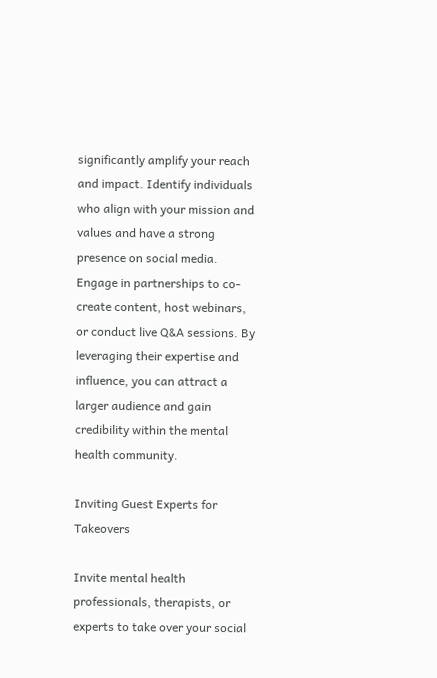significantly amplify your reach and impact. Identify individuals who align with your mission and values and have a strong presence on social media. Engage in partnerships to co-create content, host webinars, or conduct live Q&A sessions. By leveraging their expertise and influence, you can attract a larger audience and gain credibility within the mental health community.

Inviting Guest Experts for Takeovers

Invite mental health professionals, therapists, or experts to take over your social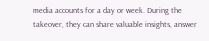media accounts for a day or week. During the takeover, they can share valuable insights, answer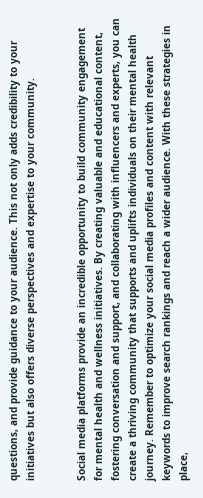questions, and provide guidance to your audience. This not only adds credibility to your initiatives but also offers diverse perspectives and expertise to your community.


Social media platforms provide an incredible opportunity to build community engagement for mental health and wellness initiatives. By creating valuable and educational content, fostering conversation and support, and collaborating with influencers and experts, you can create a thriving community that supports and uplifts individuals on their mental health journey. Remember to optimize your social media profiles and content with relevant keywords to improve search rankings and reach a wider audience. With these strategies in place,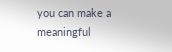you can make a meaningful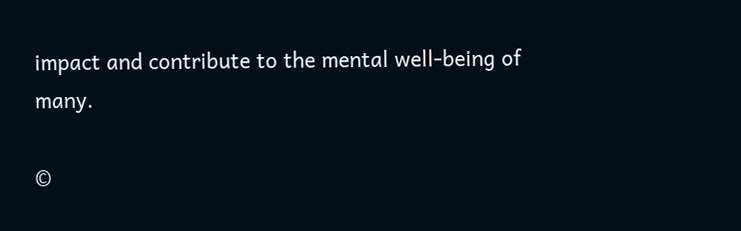impact and contribute to the mental well-being of many.

©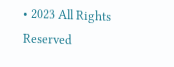• 2023 All Rights Reserved